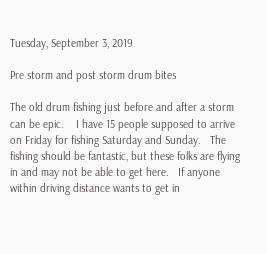Tuesday, September 3, 2019

Pre storm and post storm drum bites

The old drum fishing just before and after a storm can be epic.    I have 15 people supposed to arrive on Friday for fishing Saturday and Sunday.   The fishing should be fantastic, but these folks are flying in and may not be able to get here.   If anyone within driving distance wants to get in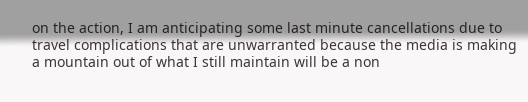on the action, I am anticipating some last minute cancellations due to travel complications that are unwarranted because the media is making a mountain out of what I still maintain will be a non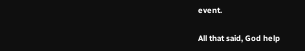event.

All that said, God help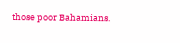those poor Bahamians.